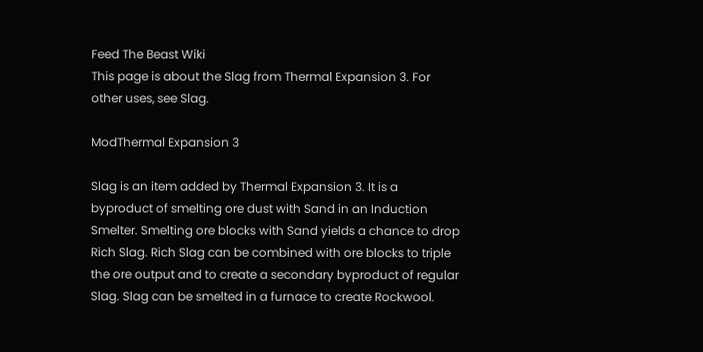Feed The Beast Wiki
This page is about the Slag from Thermal Expansion 3. For other uses, see Slag.

ModThermal Expansion 3

Slag is an item added by Thermal Expansion 3. It is a byproduct of smelting ore dust with Sand in an Induction Smelter. Smelting ore blocks with Sand yields a chance to drop Rich Slag. Rich Slag can be combined with ore blocks to triple the ore output and to create a secondary byproduct of regular Slag. Slag can be smelted in a furnace to create Rockwool.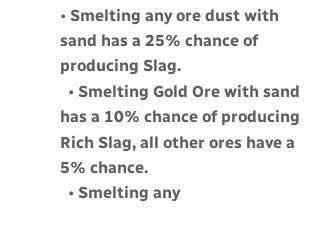• Smelting any ore dust with sand has a 25% chance of producing Slag.
  • Smelting Gold Ore with sand has a 10% chance of producing Rich Slag, all other ores have a 5% chance.
  • Smelting any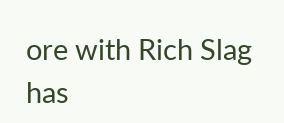ore with Rich Slag has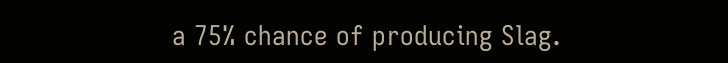a 75% chance of producing Slag.